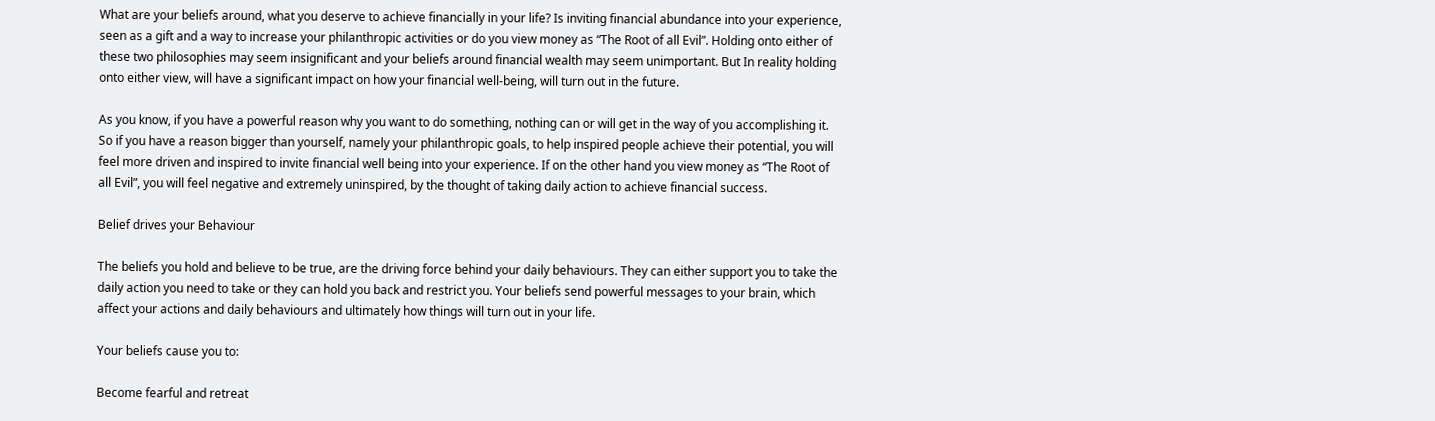What are your beliefs around, what you deserve to achieve financially in your life? Is inviting financial abundance into your experience, seen as a gift and a way to increase your philanthropic activities or do you view money as “The Root of all Evil”. Holding onto either of these two philosophies may seem insignificant and your beliefs around financial wealth may seem unimportant. But In reality holding onto either view, will have a significant impact on how your financial well-being, will turn out in the future.

As you know, if you have a powerful reason why you want to do something, nothing can or will get in the way of you accomplishing it. So if you have a reason bigger than yourself, namely your philanthropic goals, to help inspired people achieve their potential, you will feel more driven and inspired to invite financial well being into your experience. If on the other hand you view money as “The Root of all Evil”, you will feel negative and extremely uninspired, by the thought of taking daily action to achieve financial success.

Belief drives your Behaviour

The beliefs you hold and believe to be true, are the driving force behind your daily behaviours. They can either support you to take the daily action you need to take or they can hold you back and restrict you. Your beliefs send powerful messages to your brain, which affect your actions and daily behaviours and ultimately how things will turn out in your life.

Your beliefs cause you to:

Become fearful and retreat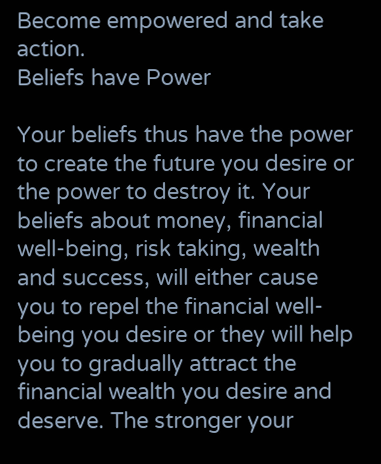Become empowered and take action.
Beliefs have Power

Your beliefs thus have the power to create the future you desire or the power to destroy it. Your beliefs about money, financial well-being, risk taking, wealth and success, will either cause you to repel the financial well-being you desire or they will help you to gradually attract the financial wealth you desire and deserve. The stronger your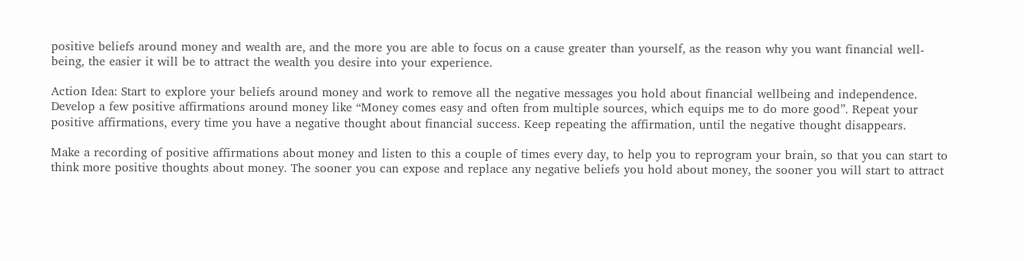positive beliefs around money and wealth are, and the more you are able to focus on a cause greater than yourself, as the reason why you want financial well-being, the easier it will be to attract the wealth you desire into your experience.

Action Idea: Start to explore your beliefs around money and work to remove all the negative messages you hold about financial wellbeing and independence. Develop a few positive affirmations around money like “Money comes easy and often from multiple sources, which equips me to do more good”. Repeat your positive affirmations, every time you have a negative thought about financial success. Keep repeating the affirmation, until the negative thought disappears.

Make a recording of positive affirmations about money and listen to this a couple of times every day, to help you to reprogram your brain, so that you can start to think more positive thoughts about money. The sooner you can expose and replace any negative beliefs you hold about money, the sooner you will start to attract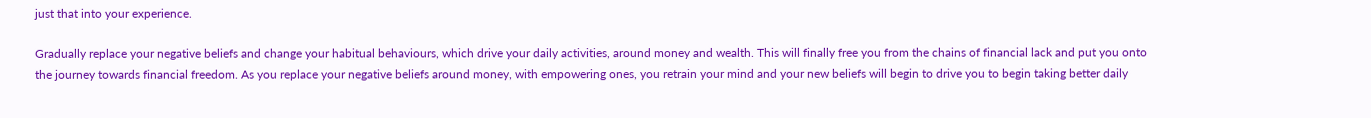just that into your experience.

Gradually replace your negative beliefs and change your habitual behaviours, which drive your daily activities, around money and wealth. This will finally free you from the chains of financial lack and put you onto the journey towards financial freedom. As you replace your negative beliefs around money, with empowering ones, you retrain your mind and your new beliefs will begin to drive you to begin taking better daily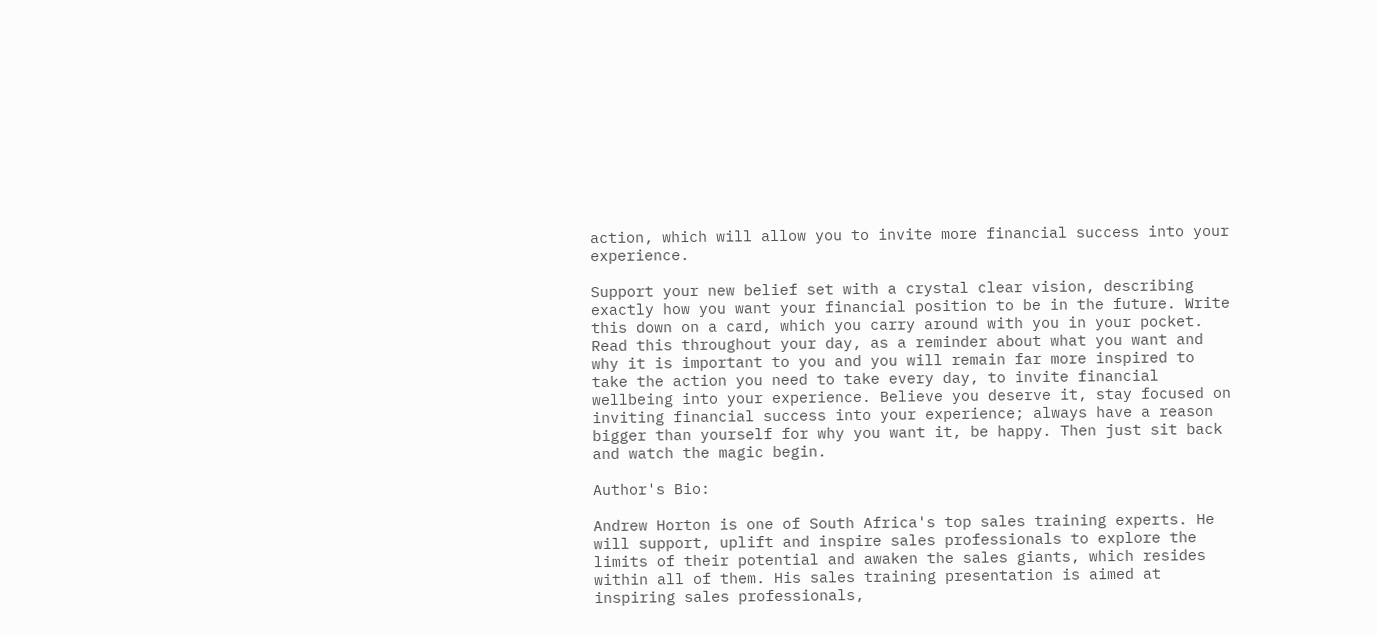action, which will allow you to invite more financial success into your experience.

Support your new belief set with a crystal clear vision, describing exactly how you want your financial position to be in the future. Write this down on a card, which you carry around with you in your pocket. Read this throughout your day, as a reminder about what you want and why it is important to you and you will remain far more inspired to take the action you need to take every day, to invite financial wellbeing into your experience. Believe you deserve it, stay focused on inviting financial success into your experience; always have a reason bigger than yourself for why you want it, be happy. Then just sit back and watch the magic begin.

Author's Bio:

Andrew Horton is one of South Africa's top sales training experts. He will support, uplift and inspire sales professionals to explore the limits of their potential and awaken the sales giants, which resides within all of them. His sales training presentation is aimed at inspiring sales professionals,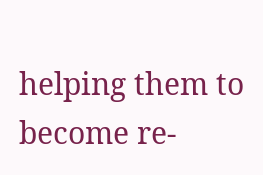helping them to become re-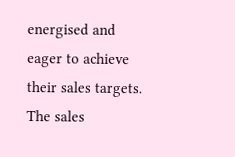energised and eager to achieve their sales targets. The sales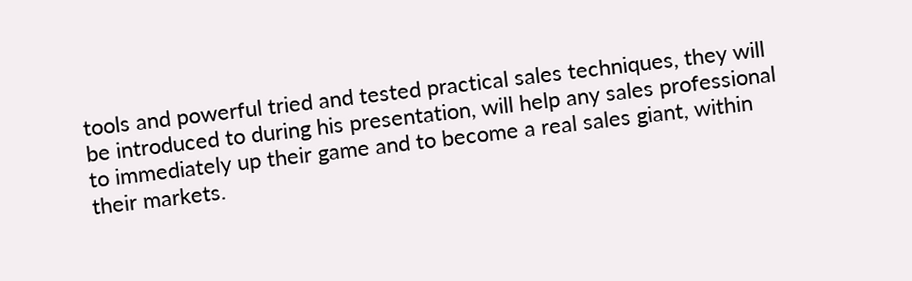tools and powerful tried and tested practical sales techniques, they will be introduced to during his presentation, will help any sales professional to immediately up their game and to become a real sales giant, within their markets.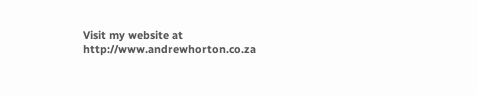Visit my website at http://www.andrewhorton.co.za